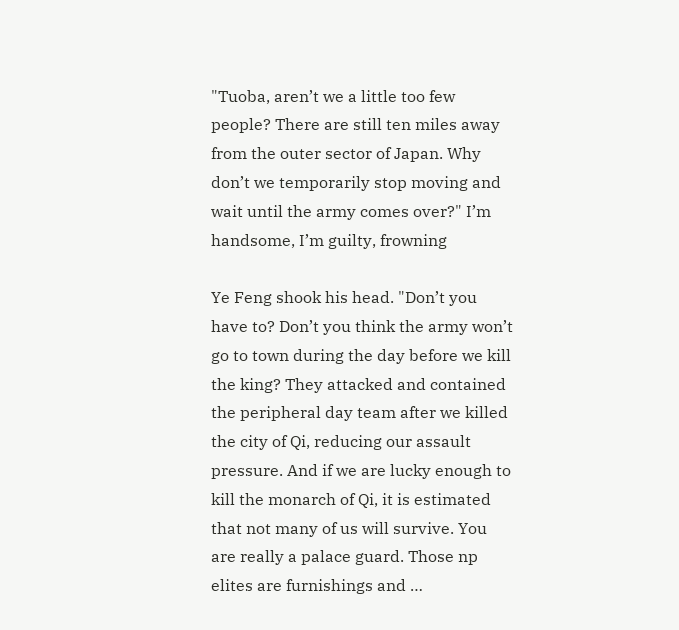"Tuoba, aren’t we a little too few people? There are still ten miles away from the outer sector of Japan. Why don’t we temporarily stop moving and wait until the army comes over?" I’m handsome, I’m guilty, frowning

Ye Feng shook his head. "Don’t you have to? Don’t you think the army won’t go to town during the day before we kill the king? They attacked and contained the peripheral day team after we killed the city of Qi, reducing our assault pressure. And if we are lucky enough to kill the monarch of Qi, it is estimated that not many of us will survive. You are really a palace guard. Those np elites are furnishings and …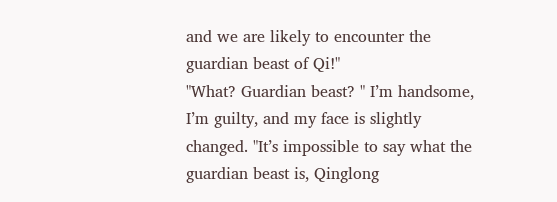and we are likely to encounter the guardian beast of Qi!"
"What? Guardian beast? " I’m handsome, I’m guilty, and my face is slightly changed. "It’s impossible to say what the guardian beast is, Qinglong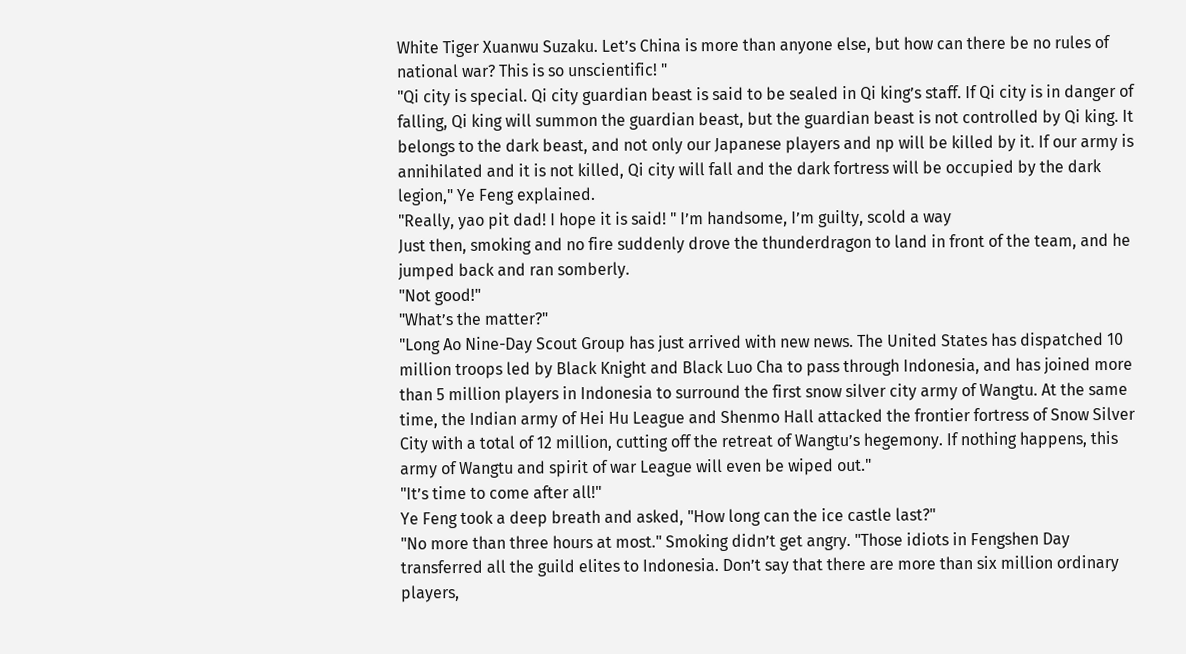White Tiger Xuanwu Suzaku. Let’s China is more than anyone else, but how can there be no rules of national war? This is so unscientific! "
"Qi city is special. Qi city guardian beast is said to be sealed in Qi king’s staff. If Qi city is in danger of falling, Qi king will summon the guardian beast, but the guardian beast is not controlled by Qi king. It belongs to the dark beast, and not only our Japanese players and np will be killed by it. If our army is annihilated and it is not killed, Qi city will fall and the dark fortress will be occupied by the dark legion," Ye Feng explained.
"Really, yao pit dad! I hope it is said! " I’m handsome, I’m guilty, scold a way
Just then, smoking and no fire suddenly drove the thunderdragon to land in front of the team, and he jumped back and ran somberly.
"Not good!"
"What’s the matter?"
"Long Ao Nine-Day Scout Group has just arrived with new news. The United States has dispatched 10 million troops led by Black Knight and Black Luo Cha to pass through Indonesia, and has joined more than 5 million players in Indonesia to surround the first snow silver city army of Wangtu. At the same time, the Indian army of Hei Hu League and Shenmo Hall attacked the frontier fortress of Snow Silver City with a total of 12 million, cutting off the retreat of Wangtu’s hegemony. If nothing happens, this army of Wangtu and spirit of war League will even be wiped out."
"It’s time to come after all!"
Ye Feng took a deep breath and asked, "How long can the ice castle last?"
"No more than three hours at most." Smoking didn’t get angry. "Those idiots in Fengshen Day transferred all the guild elites to Indonesia. Don’t say that there are more than six million ordinary players,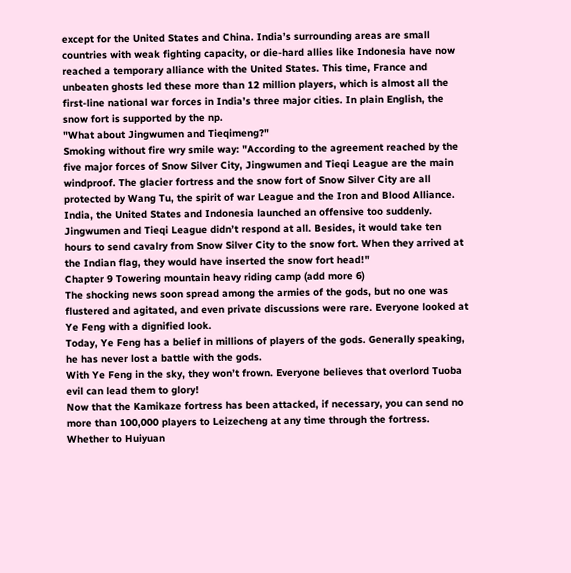except for the United States and China. India’s surrounding areas are small countries with weak fighting capacity, or die-hard allies like Indonesia have now reached a temporary alliance with the United States. This time, France and unbeaten ghosts led these more than 12 million players, which is almost all the first-line national war forces in India’s three major cities. In plain English, the snow fort is supported by the np.
"What about Jingwumen and Tieqimeng?"
Smoking without fire wry smile way: "According to the agreement reached by the five major forces of Snow Silver City, Jingwumen and Tieqi League are the main windproof. The glacier fortress and the snow fort of Snow Silver City are all protected by Wang Tu, the spirit of war League and the Iron and Blood Alliance. India, the United States and Indonesia launched an offensive too suddenly. Jingwumen and Tieqi League didn’t respond at all. Besides, it would take ten hours to send cavalry from Snow Silver City to the snow fort. When they arrived at the Indian flag, they would have inserted the snow fort head!"
Chapter 9 Towering mountain heavy riding camp (add more 6)
The shocking news soon spread among the armies of the gods, but no one was flustered and agitated, and even private discussions were rare. Everyone looked at Ye Feng with a dignified look.
Today, Ye Feng has a belief in millions of players of the gods. Generally speaking, he has never lost a battle with the gods.
With Ye Feng in the sky, they won’t frown. Everyone believes that overlord Tuoba evil can lead them to glory!
Now that the Kamikaze fortress has been attacked, if necessary, you can send no more than 100,000 players to Leizecheng at any time through the fortress. Whether to Huiyuan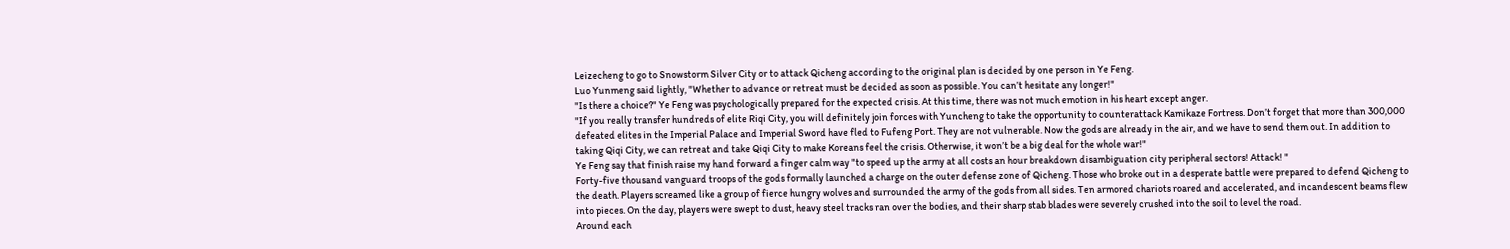Leizecheng to go to Snowstorm Silver City or to attack Qicheng according to the original plan is decided by one person in Ye Feng.
Luo Yunmeng said lightly, "Whether to advance or retreat must be decided as soon as possible. You can’t hesitate any longer!"
"Is there a choice?" Ye Feng was psychologically prepared for the expected crisis. At this time, there was not much emotion in his heart except anger.
"If you really transfer hundreds of elite Riqi City, you will definitely join forces with Yuncheng to take the opportunity to counterattack Kamikaze Fortress. Don’t forget that more than 300,000 defeated elites in the Imperial Palace and Imperial Sword have fled to Fufeng Port. They are not vulnerable. Now the gods are already in the air, and we have to send them out. In addition to taking Qiqi City, we can retreat and take Qiqi City to make Koreans feel the crisis. Otherwise, it won’t be a big deal for the whole war!"
Ye Feng say that finish raise my hand forward a finger calm way "to speed up the army at all costs an hour breakdown disambiguation city peripheral sectors! Attack! "
Forty-five thousand vanguard troops of the gods formally launched a charge on the outer defense zone of Qicheng. Those who broke out in a desperate battle were prepared to defend Qicheng to the death. Players screamed like a group of fierce hungry wolves and surrounded the army of the gods from all sides. Ten armored chariots roared and accelerated, and incandescent beams flew into pieces. On the day, players were swept to dust, heavy steel tracks ran over the bodies, and their sharp stab blades were severely crushed into the soil to level the road.
Around each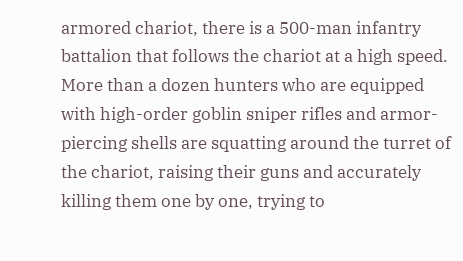armored chariot, there is a 500-man infantry battalion that follows the chariot at a high speed. More than a dozen hunters who are equipped with high-order goblin sniper rifles and armor-piercing shells are squatting around the turret of the chariot, raising their guns and accurately killing them one by one, trying to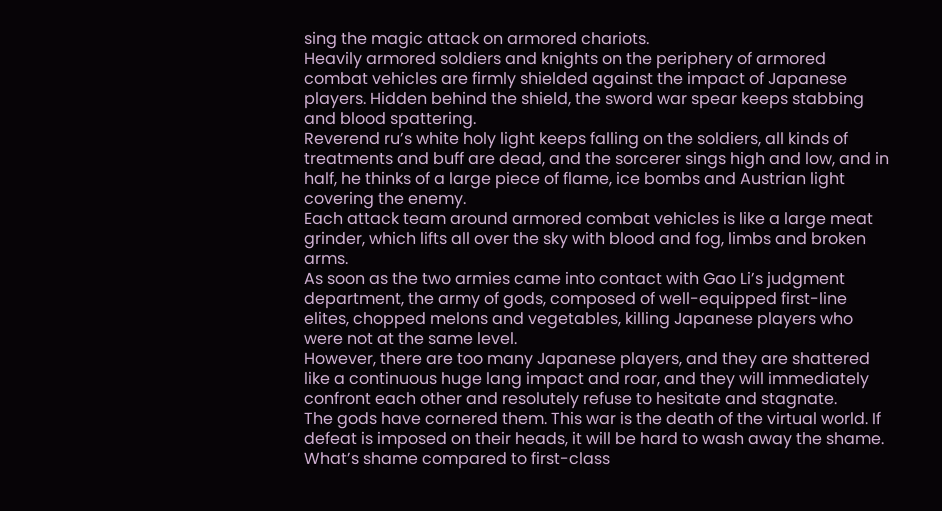sing the magic attack on armored chariots.
Heavily armored soldiers and knights on the periphery of armored combat vehicles are firmly shielded against the impact of Japanese players. Hidden behind the shield, the sword war spear keeps stabbing and blood spattering.
Reverend ru’s white holy light keeps falling on the soldiers, all kinds of treatments and buff are dead, and the sorcerer sings high and low, and in half, he thinks of a large piece of flame, ice bombs and Austrian light covering the enemy.
Each attack team around armored combat vehicles is like a large meat grinder, which lifts all over the sky with blood and fog, limbs and broken arms.
As soon as the two armies came into contact with Gao Li’s judgment department, the army of gods, composed of well-equipped first-line elites, chopped melons and vegetables, killing Japanese players who were not at the same level.
However, there are too many Japanese players, and they are shattered like a continuous huge lang impact and roar, and they will immediately confront each other and resolutely refuse to hesitate and stagnate.
The gods have cornered them. This war is the death of the virtual world. If defeat is imposed on their heads, it will be hard to wash away the shame.
What’s shame compared to first-class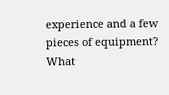experience and a few pieces of equipment? What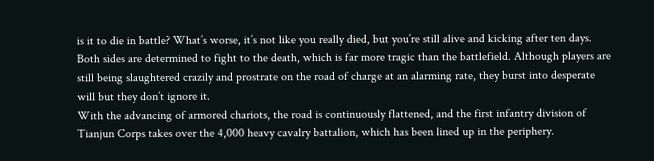is it to die in battle? What’s worse, it’s not like you really died, but you’re still alive and kicking after ten days.
Both sides are determined to fight to the death, which is far more tragic than the battlefield. Although players are still being slaughtered crazily and prostrate on the road of charge at an alarming rate, they burst into desperate will but they don’t ignore it.
With the advancing of armored chariots, the road is continuously flattened, and the first infantry division of Tianjun Corps takes over the 4,000 heavy cavalry battalion, which has been lined up in the periphery.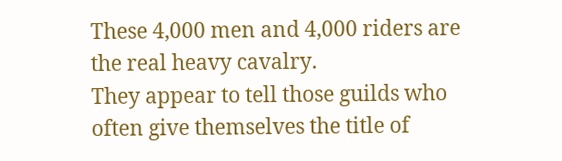These 4,000 men and 4,000 riders are the real heavy cavalry.
They appear to tell those guilds who often give themselves the title of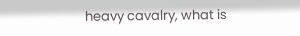heavy cavalry, what is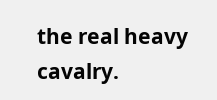the real heavy cavalry.